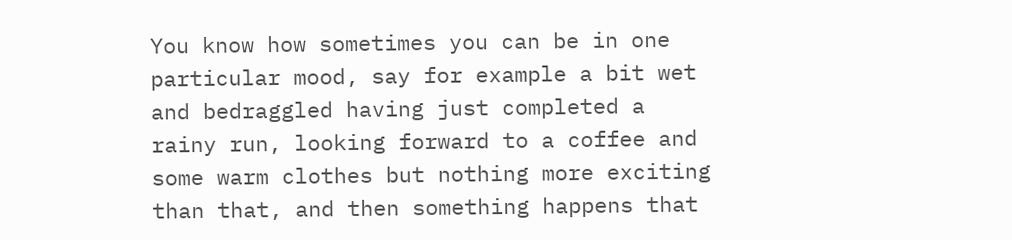You know how sometimes you can be in one particular mood, say for example a bit wet and bedraggled having just completed a rainy run, looking forward to a coffee and some warm clothes but nothing more exciting than that, and then something happens that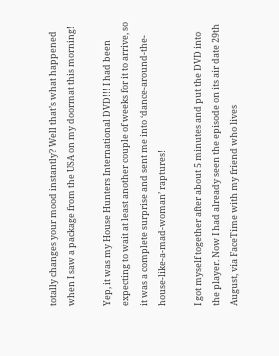totally changes your mood instantly? Well that’s what happened when I saw a package from the USA on my doormat this morning!

Yep, it was my House Hunters International DVD!!! I had been expecting to wait at least another couple of weeks for it to arrive, so it was a complete surprise and sent me into ‘dance-around-the-house-like-a-mad-woman’ raptures!

I got myself together after about 5 minutes and put the DVD into the player. Now I had already seen the episode on its air date 29th August, via FaceTime with my friend who lives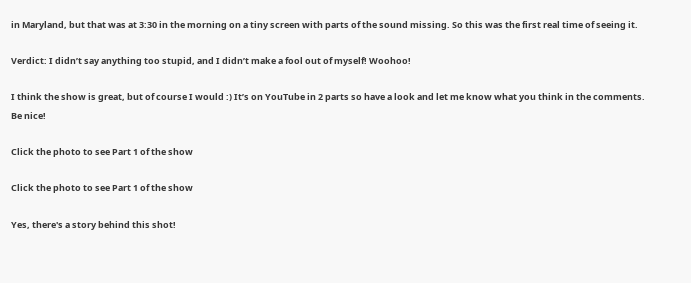in Maryland, but that was at 3:30 in the morning on a tiny screen with parts of the sound missing. So this was the first real time of seeing it.

Verdict: I didn’t say anything too stupid, and I didn’t make a fool out of myself! Woohoo!

I think the show is great, but of course I would :) It’s on YouTube in 2 parts so have a look and let me know what you think in the comments. Be nice!

Click the photo to see Part 1 of the show

Click the photo to see Part 1 of the show

Yes, there's a story behind this shot!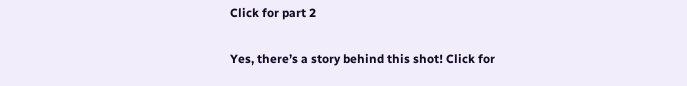Click for part 2

Yes, there’s a story behind this shot! Click for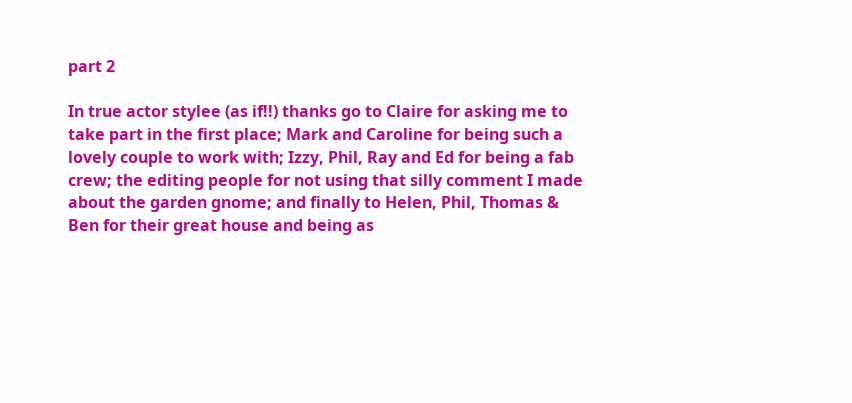part 2

In true actor stylee (as if!!) thanks go to Claire for asking me to take part in the first place; Mark and Caroline for being such a lovely couple to work with; Izzy, Phil, Ray and Ed for being a fab crew; the editing people for not using that silly comment I made about the garden gnome; and finally to Helen, Phil, Thomas & Ben for their great house and being as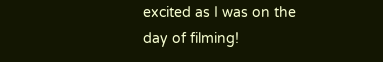excited as I was on the day of filming!